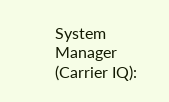System Manager (Carrier IQ):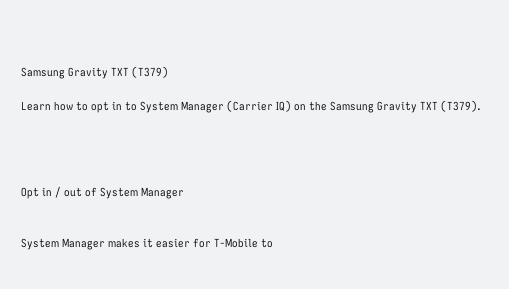Samsung Gravity TXT (T379)

Learn how to opt in to System Manager (Carrier IQ) on the Samsung Gravity TXT (T379).




Opt in / out of System Manager


System Manager makes it easier for T-Mobile to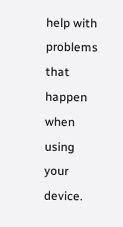help with problems that happen when using your device.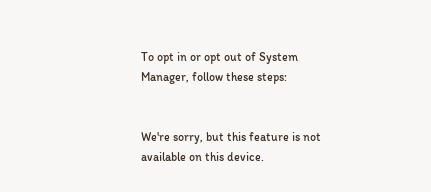To opt in or opt out of System Manager, follow these steps:


We're sorry, but this feature is not available on this device.